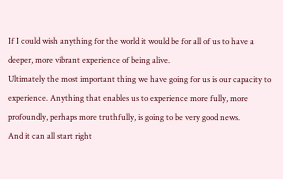If I could wish anything for the world it would be for all of us to have a deeper, more vibrant experience of being alive.
Ultimately the most important thing we have going for us is our capacity to experience. Anything that enables us to experience more fully, more profoundly, perhaps more truthfully, is going to be very good news.
And it can all start right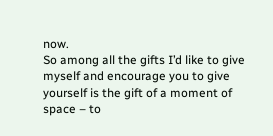now.
So among all the gifts I’d like to give myself and encourage you to give yourself is the gift of a moment of space – to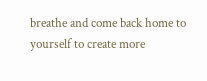breathe and come back home to yourself to create more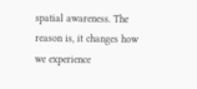spatial awareness. The reason is, it changes how we experience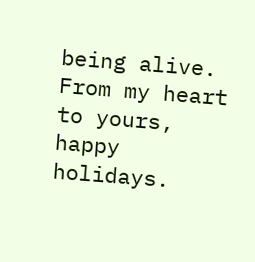being alive.
From my heart to yours, happy holidays.